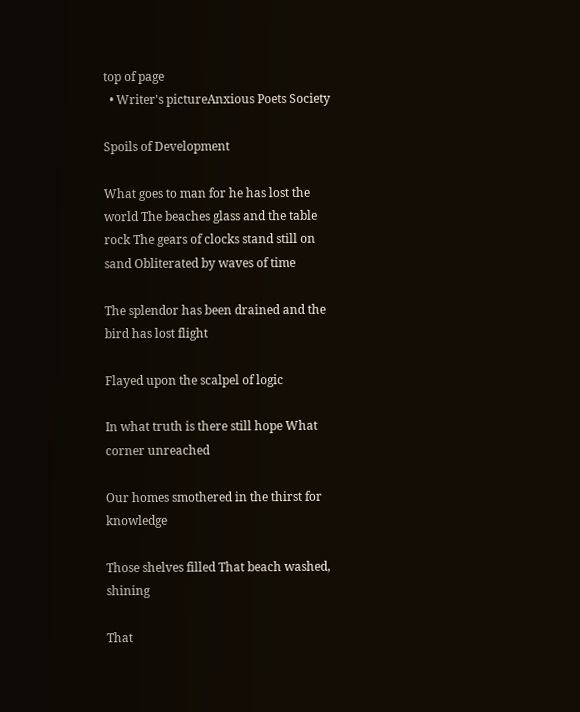top of page
  • Writer's pictureAnxious Poets Society

Spoils of Development

What goes to man for he has lost the world The beaches glass and the table rock The gears of clocks stand still on sand Obliterated by waves of time

The splendor has been drained and the bird has lost flight

Flayed upon the scalpel of logic

In what truth is there still hope What corner unreached

Our homes smothered in the thirst for knowledge

Those shelves filled That beach washed, shining

That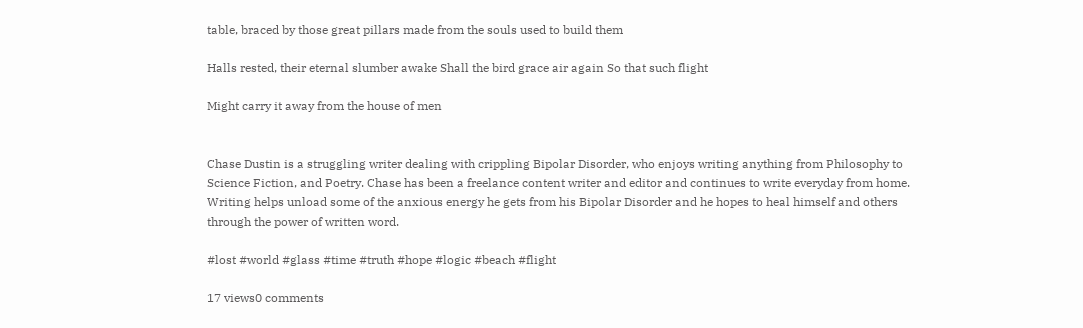table, braced by those great pillars made from the souls used to build them

Halls rested, their eternal slumber awake Shall the bird grace air again So that such flight

Might carry it away from the house of men


Chase Dustin is a struggling writer dealing with crippling Bipolar Disorder, who enjoys writing anything from Philosophy to Science Fiction, and Poetry. Chase has been a freelance content writer and editor and continues to write everyday from home. Writing helps unload some of the anxious energy he gets from his Bipolar Disorder and he hopes to heal himself and others through the power of written word.

#lost #world #glass #time #truth #hope #logic #beach #flight

17 views0 comments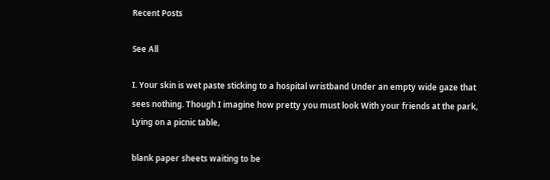Recent Posts

See All

I. Your skin is wet paste sticking to a hospital wristband Under an empty wide gaze that sees nothing. Though I imagine how pretty you must look With your friends at the park, Lying on a picnic table,

blank paper sheets waiting to be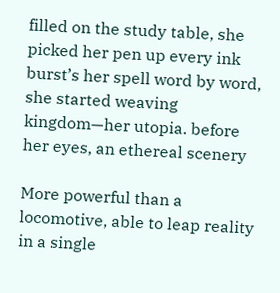filled on the study table, she picked her pen up every ink burst’s her spell word by word, she started weaving kingdom—her utopia. before her eyes, an ethereal scenery

More powerful than a locomotive, able to leap reality in a single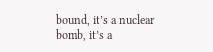bound, it’s a nuclear bomb, it’s a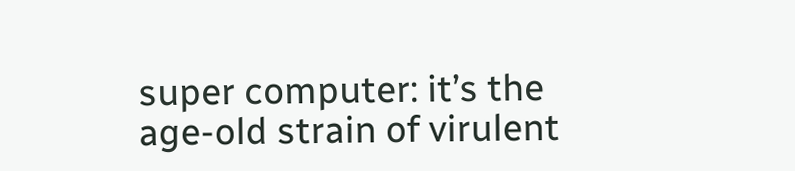super computer: it’s the age-old strain of virulent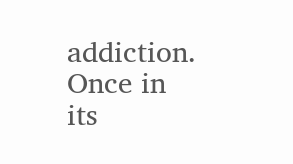addiction. Once in its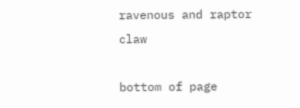ravenous and raptor claw

bottom of page